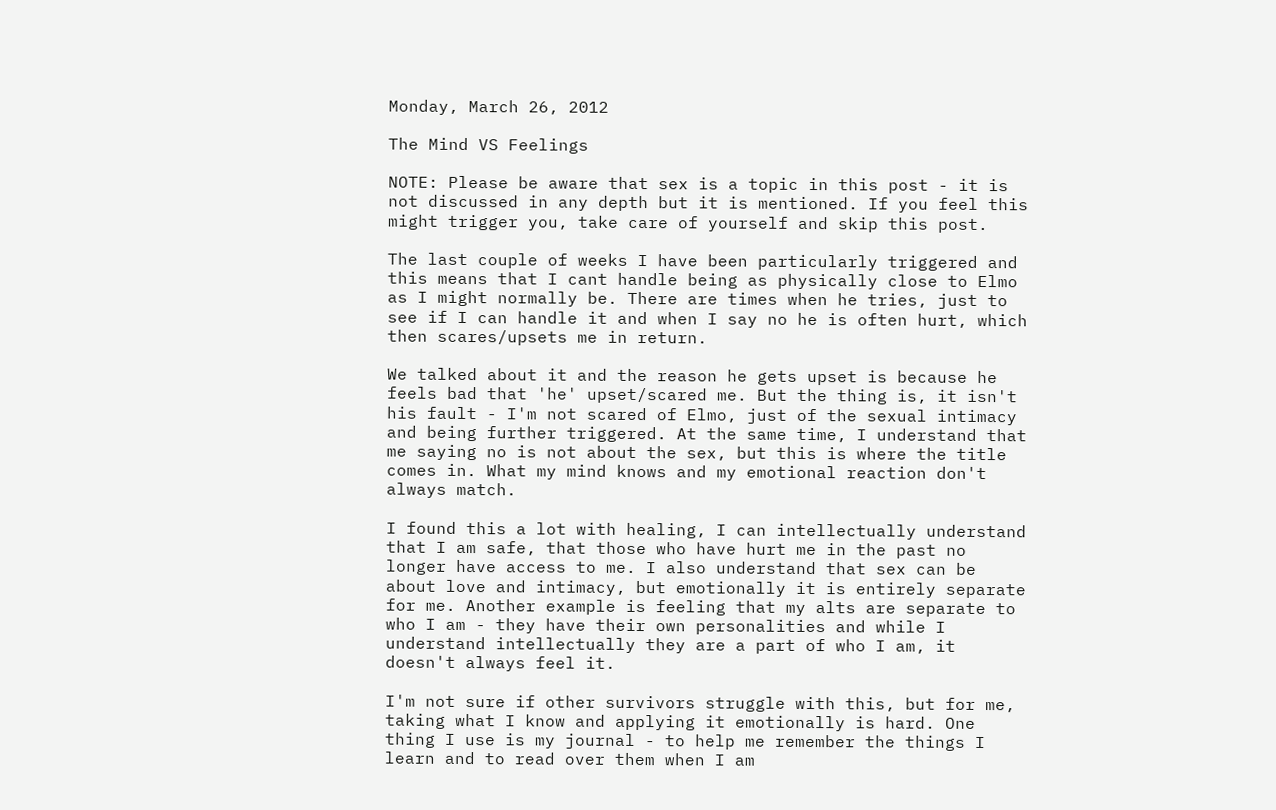Monday, March 26, 2012

The Mind VS Feelings

NOTE: Please be aware that sex is a topic in this post - it is not discussed in any depth but it is mentioned. If you feel this might trigger you, take care of yourself and skip this post.

The last couple of weeks I have been particularly triggered and this means that I cant handle being as physically close to Elmo as I might normally be. There are times when he tries, just to see if I can handle it and when I say no he is often hurt, which then scares/upsets me in return.

We talked about it and the reason he gets upset is because he feels bad that 'he' upset/scared me. But the thing is, it isn't his fault - I'm not scared of Elmo, just of the sexual intimacy and being further triggered. At the same time, I understand that me saying no is not about the sex, but this is where the title comes in. What my mind knows and my emotional reaction don't always match.

I found this a lot with healing, I can intellectually understand that I am safe, that those who have hurt me in the past no longer have access to me. I also understand that sex can be about love and intimacy, but emotionally it is entirely separate for me. Another example is feeling that my alts are separate to who I am - they have their own personalities and while I understand intellectually they are a part of who I am, it doesn't always feel it.

I'm not sure if other survivors struggle with this, but for me, taking what I know and applying it emotionally is hard. One thing I use is my journal - to help me remember the things I learn and to read over them when I am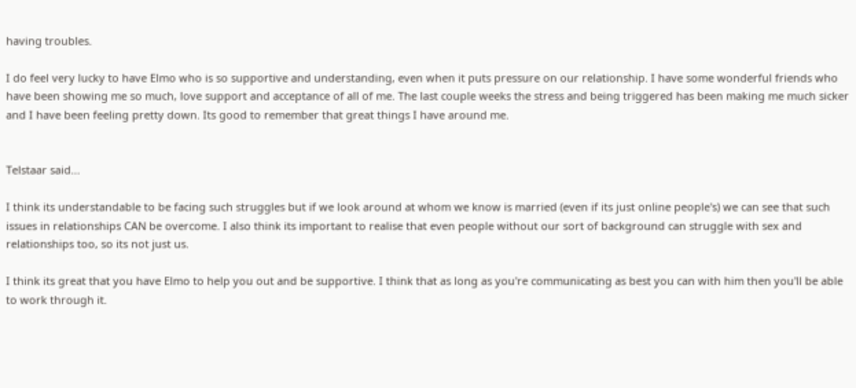having troubles.

I do feel very lucky to have Elmo who is so supportive and understanding, even when it puts pressure on our relationship. I have some wonderful friends who have been showing me so much, love support and acceptance of all of me. The last couple weeks the stress and being triggered has been making me much sicker and I have been feeling pretty down. Its good to remember that great things I have around me.


Telstaar said...

I think its understandable to be facing such struggles but if we look around at whom we know is married (even if its just online people's) we can see that such issues in relationships CAN be overcome. I also think its important to realise that even people without our sort of background can struggle with sex and relationships too, so its not just us.

I think its great that you have Elmo to help you out and be supportive. I think that as long as you're communicating as best you can with him then you'll be able to work through it.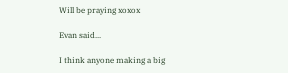Will be praying xoxox

Evan said...

I think anyone making a big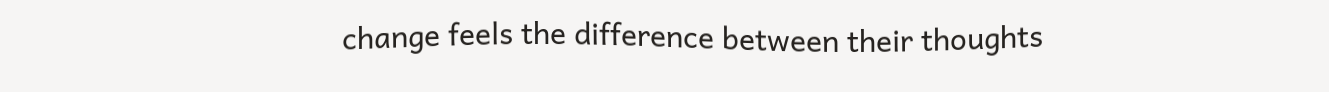change feels the difference between their thoughts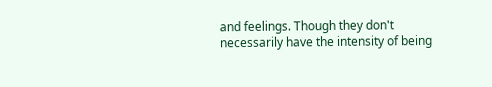and feelings. Though they don't necessarily have the intensity of being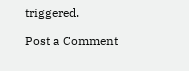triggered.

Post a Comment